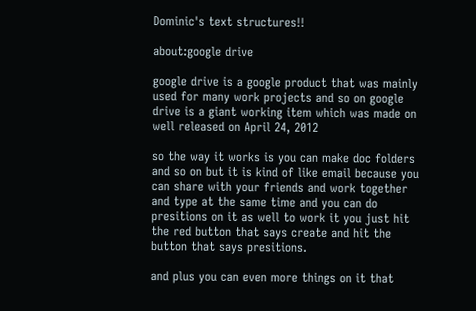Dominic's text structures!!

about:google drive

google drive is a google product that was mainly used for many work projects and so on google drive is a giant working item which was made on well released on April 24, 2012

so the way it works is you can make doc folders and so on but it is kind of like email because you can share with your friends and work together and type at the same time and you can do presitions on it as well to work it you just hit the red button that says create and hit the button that says presitions.

and plus you can even more things on it that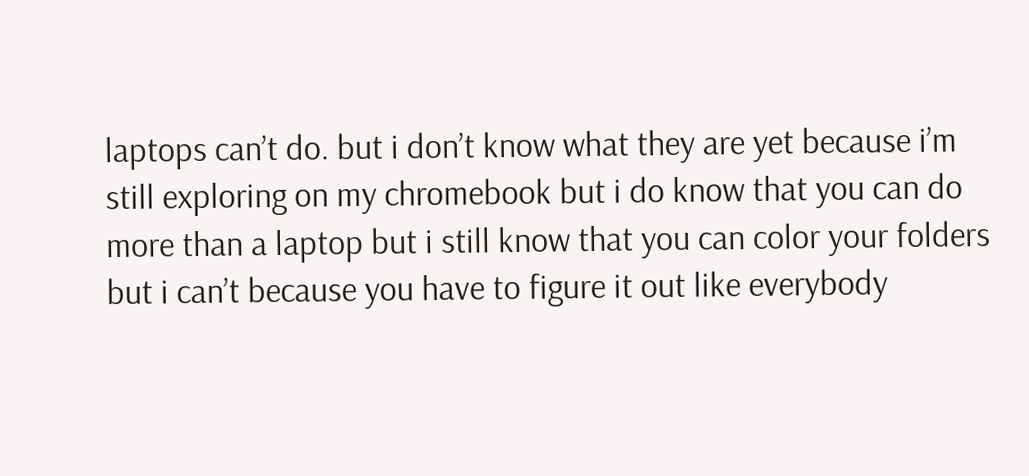laptops can’t do. but i don’t know what they are yet because i’m still exploring on my chromebook but i do know that you can do more than a laptop but i still know that you can color your folders but i can’t because you have to figure it out like everybody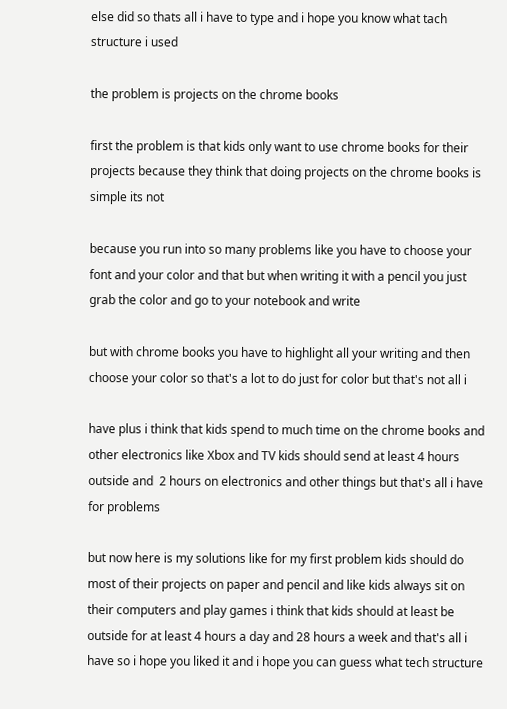else did so thats all i have to type and i hope you know what tach structure i used

the problem is projects on the chrome books

first the problem is that kids only want to use chrome books for their projects because they think that doing projects on the chrome books is simple its not

because you run into so many problems like you have to choose your font and your color and that but when writing it with a pencil you just grab the color and go to your notebook and write

but with chrome books you have to highlight all your writing and then choose your color so that's a lot to do just for color but that's not all i

have plus i think that kids spend to much time on the chrome books and other electronics like Xbox and TV kids should send at least 4 hours outside and  2 hours on electronics and other things but that's all i have for problems

but now here is my solutions like for my first problem kids should do most of their projects on paper and pencil and like kids always sit on their computers and play games i think that kids should at least be outside for at least 4 hours a day and 28 hours a week and that's all i have so i hope you liked it and i hope you can guess what tech structure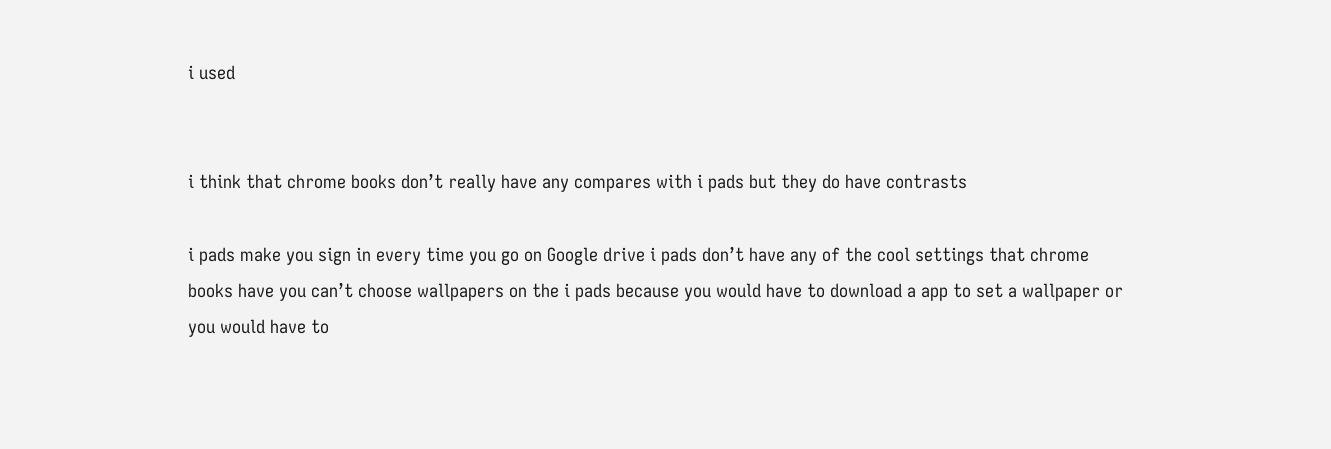i used


i think that chrome books don’t really have any compares with i pads but they do have contrasts

i pads make you sign in every time you go on Google drive i pads don’t have any of the cool settings that chrome books have you can’t choose wallpapers on the i pads because you would have to download a app to set a wallpaper or you would have to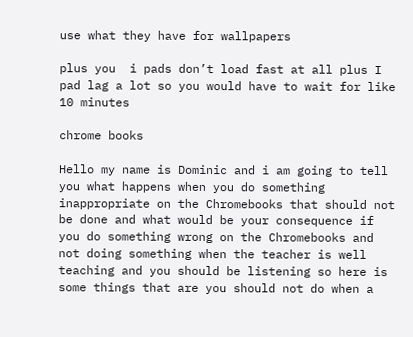use what they have for wallpapers

plus you  i pads don’t load fast at all plus I pad lag a lot so you would have to wait for like 10 minutes

chrome books

Hello my name is Dominic and i am going to tell you what happens when you do something inappropriate on the Chromebooks that should not be done and what would be your consequence if you do something wrong on the Chromebooks and not doing something when the teacher is well teaching and you should be listening so here is some things that are you should not do when a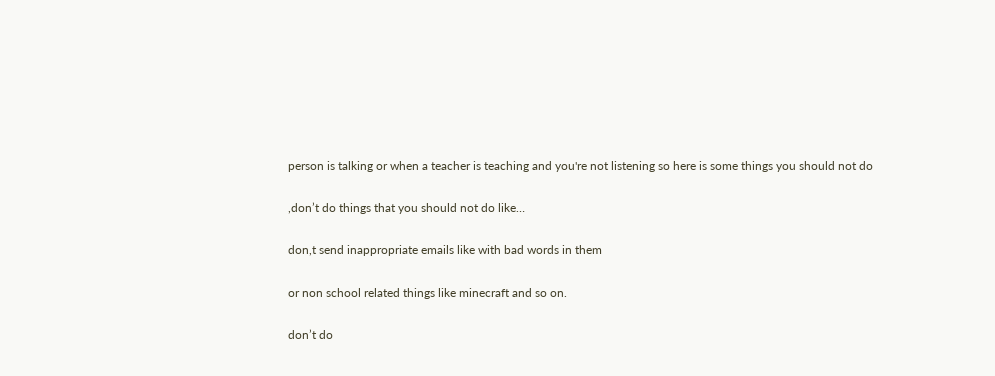person is talking or when a teacher is teaching and you're not listening so here is some things you should not do

,don’t do things that you should not do like…

don,t send inappropriate emails like with bad words in them

or non school related things like minecraft and so on.

don’t do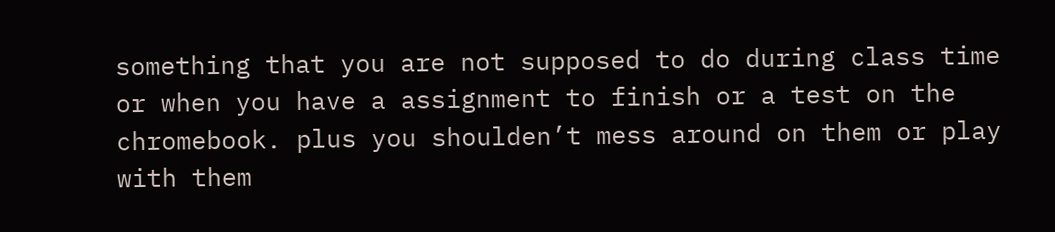something that you are not supposed to do during class time or when you have a assignment to finish or a test on the chromebook. plus you shoulden’t mess around on them or play with them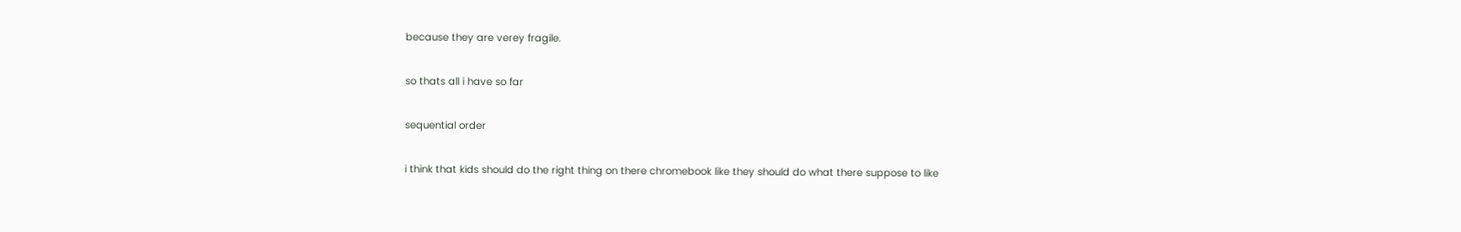because they are verey fragile.

so thats all i have so far

sequential order

i think that kids should do the right thing on there chromebook like they should do what there suppose to like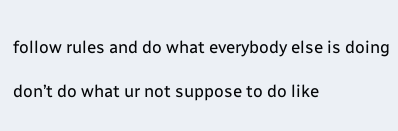follow rules and do what everybody else is doing

don’t do what ur not suppose to do like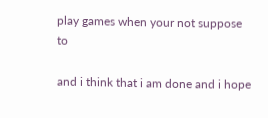play games when your not suppose to

and i think that i am done and i hope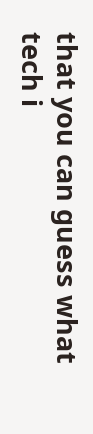that you can guess what tech i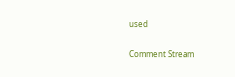used

Comment Stream